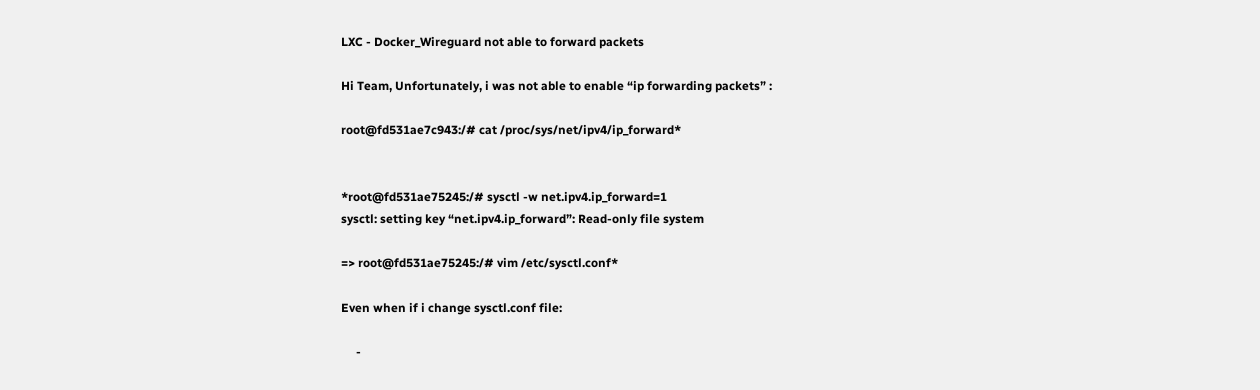LXC - Docker_Wireguard not able to forward packets

Hi Team, Unfortunately, i was not able to enable “ip forwarding packets” :

root@fd531ae7c943:/# cat /proc/sys/net/ipv4/ip_forward*


*root@fd531ae75245:/# sysctl -w net.ipv4.ip_forward=1
sysctl: setting key “net.ipv4.ip_forward”: Read-only file system

=> root@fd531ae75245:/# vim /etc/sysctl.conf*

Even when if i change sysctl.conf file:

     -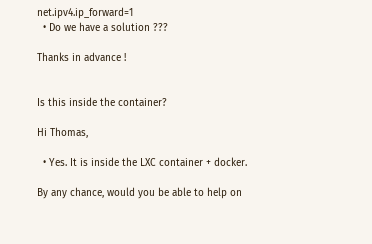net.ipv4.ip_forward=1
  • Do we have a solution ???

Thanks in advance !


Is this inside the container?

Hi Thomas,

  • Yes. It is inside the LXC container + docker.

By any chance, would you be able to help on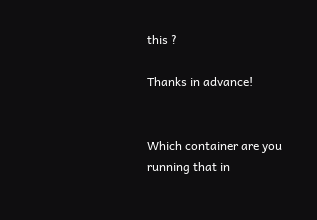this ?

Thanks in advance!


Which container are you running that in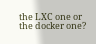the LXC one or the docker one?